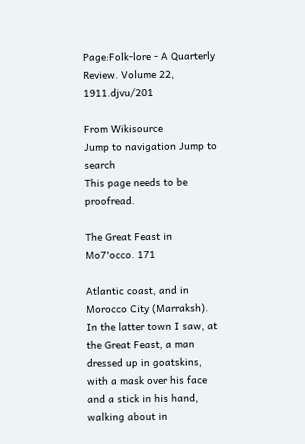Page:Folk-lore - A Quarterly Review. Volume 22, 1911.djvu/201

From Wikisource
Jump to navigation Jump to search
This page needs to be proofread.

The Great Feast in Mo7'occo. 171

Atlantic coast, and in Morocco City (Marraksh). In the latter town I saw, at the Great Feast, a man dressed up in goatskins, with a mask over his face and a stick in his hand, walking about in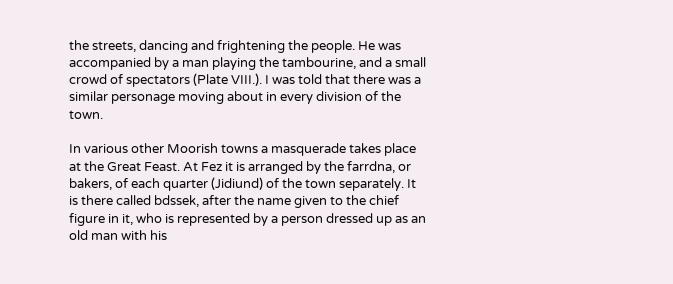the streets, dancing and frightening the people. He was accompanied by a man playing the tambourine, and a small crowd of spectators (Plate VIII.). I was told that there was a similar personage moving about in every division of the town.

In various other Moorish towns a masquerade takes place at the Great Feast. At Fez it is arranged by the farrdna, or bakers, of each quarter (Jidiund) of the town separately. It is there called bdssek, after the name given to the chief figure in it, who is represented by a person dressed up as an old man with his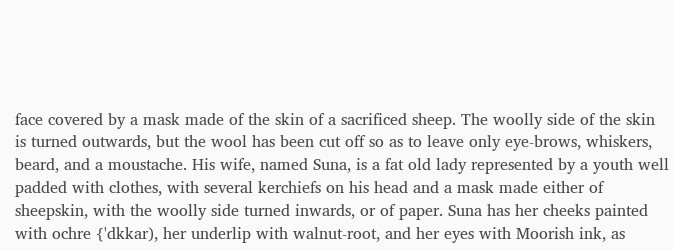face covered by a mask made of the skin of a sacrificed sheep. The woolly side of the skin is turned outwards, but the wool has been cut off so as to leave only eye-brows, whiskers, beard, and a moustache. His wife, named Suna, is a fat old lady represented by a youth well padded with clothes, with several kerchiefs on his head and a mask made either of sheepskin, with the woolly side turned inwards, or of paper. Suna has her cheeks painted with ochre {'dkkar), her underlip with walnut-root, and her eyes with Moorish ink, as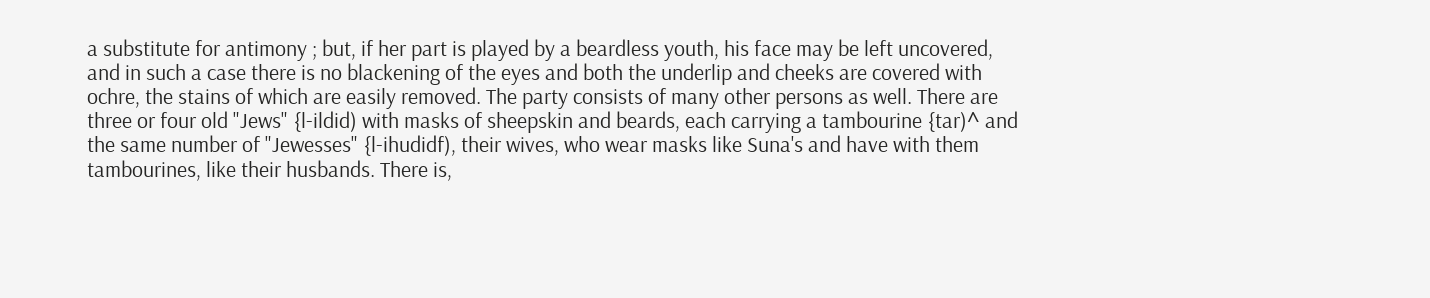a substitute for antimony ; but, if her part is played by a beardless youth, his face may be left uncovered, and in such a case there is no blackening of the eyes and both the underlip and cheeks are covered with ochre, the stains of which are easily removed. The party consists of many other persons as well. There are three or four old "Jews" {l-ildid) with masks of sheepskin and beards, each carrying a tambourine {tar)^ and the same number of "Jewesses" {l-ihudidf), their wives, who wear masks like Suna's and have with them tambourines, like their husbands. There is,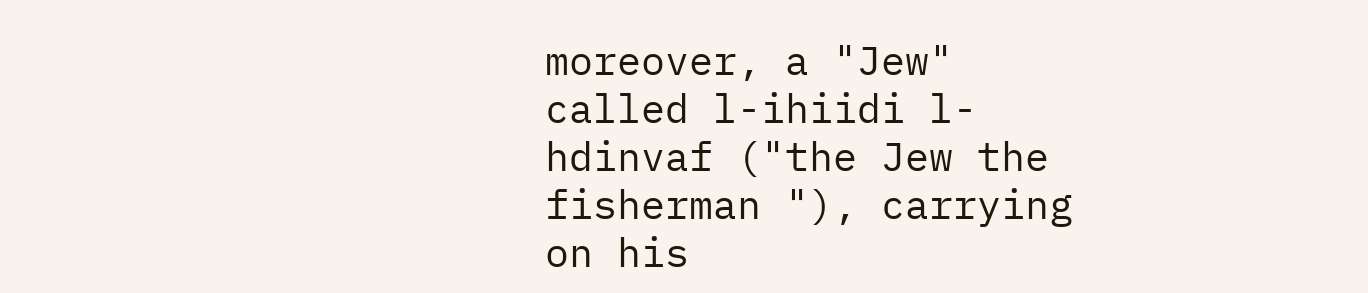moreover, a "Jew" called l-ihiidi l-hdinvaf ("the Jew the fisherman "), carrying on his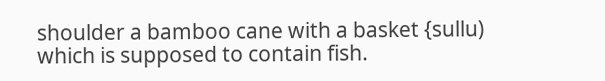shoulder a bamboo cane with a basket {sullu) which is supposed to contain fish.